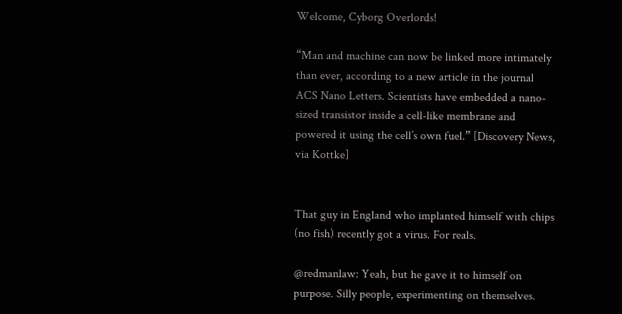Welcome, Cyborg Overlords!

“Man and machine can now be linked more intimately than ever, according to a new article in the journal ACS Nano Letters. Scientists have embedded a nano-sized transistor inside a cell-like membrane and powered it using the cell’s own fuel.” [Discovery News, via Kottke]


That guy in England who implanted himself with chips (no fish) recently got a virus. For reals.

@redmanlaw: Yeah, but he gave it to himself on purpose. Silly people, experimenting on themselves.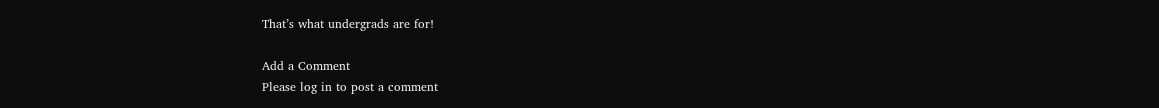That’s what undergrads are for!

Add a Comment
Please log in to post a comment